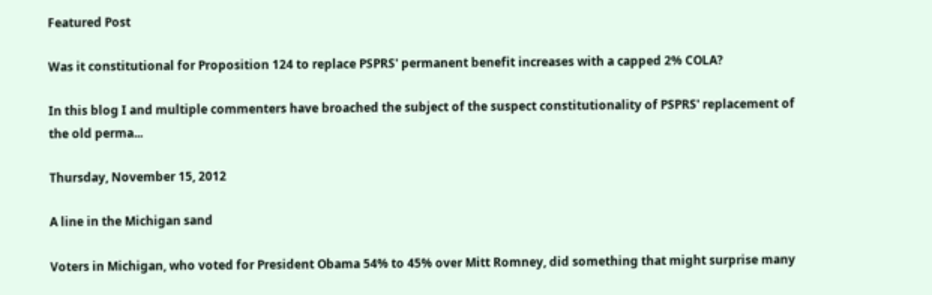Featured Post

Was it constitutional for Proposition 124 to replace PSPRS' permanent benefit increases with a capped 2% COLA?

In this blog I and multiple commenters have broached the subject of the suspect constitutionality of PSPRS' replacement of the old perma...

Thursday, November 15, 2012

A line in the Michigan sand

Voters in Michigan, who voted for President Obama 54% to 45% over Mitt Romney, did something that might surprise many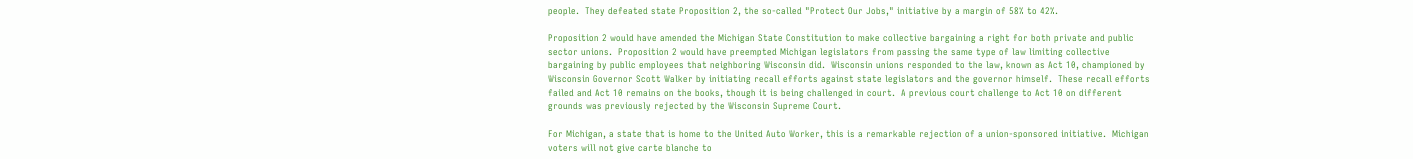people.  They defeated state Proposition 2, the so-called "Protect Our Jobs," initiative by a margin of 58% to 42%.

Proposition 2 would have amended the Michigan State Constitution to make collective bargaining a right for both private and public sector unions.  Proposition 2 would have preempted Michigan legislators from passing the same type of law limiting collective bargaining by public employees that neighboring Wisconsin did.  Wisconsin unions responded to the law, known as Act 10, championed by Wisconsin Governor Scott Walker by initiating recall efforts against state legislators and the governor himself.  These recall efforts failed and Act 10 remains on the books, though it is being challenged in court.  A previous court challenge to Act 10 on different grounds was previously rejected by the Wisconsin Supreme Court.

For Michigan, a state that is home to the United Auto Worker, this is a remarkable rejection of a union-sponsored initiative.  Michigan voters will not give carte blanche to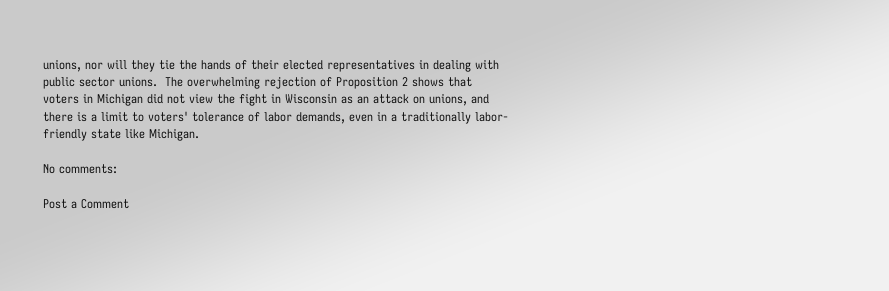unions, nor will they tie the hands of their elected representatives in dealing with public sector unions.  The overwhelming rejection of Proposition 2 shows that voters in Michigan did not view the fight in Wisconsin as an attack on unions, and there is a limit to voters' tolerance of labor demands, even in a traditionally labor-friendly state like Michigan.

No comments:

Post a Comment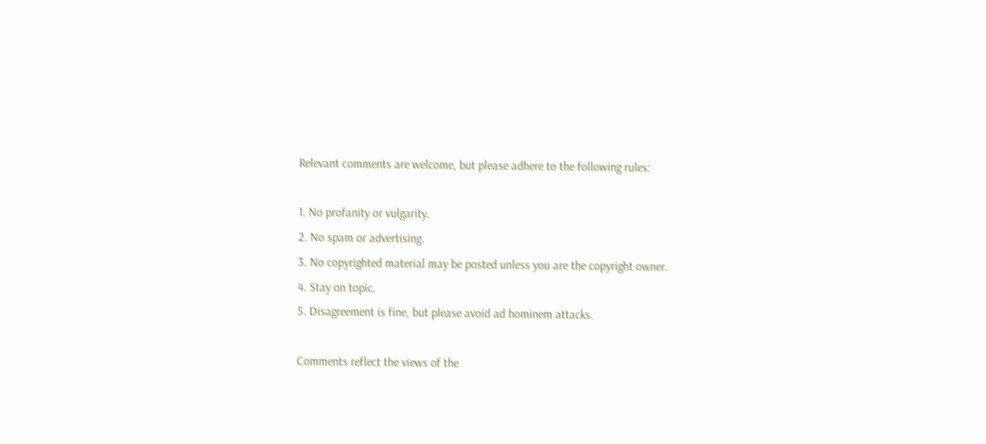Relevant comments are welcome, but please adhere to the following rules:

1. No profanity or vulgarity.
2. No spam or advertising.
3. No copyrighted material may be posted unless you are the copyright owner.
4. Stay on topic.
5. Disagreement is fine, but please avoid ad hominem attacks.

Comments reflect the views of the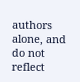authors alone, and do not reflect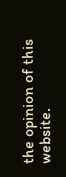the opinion of this website.